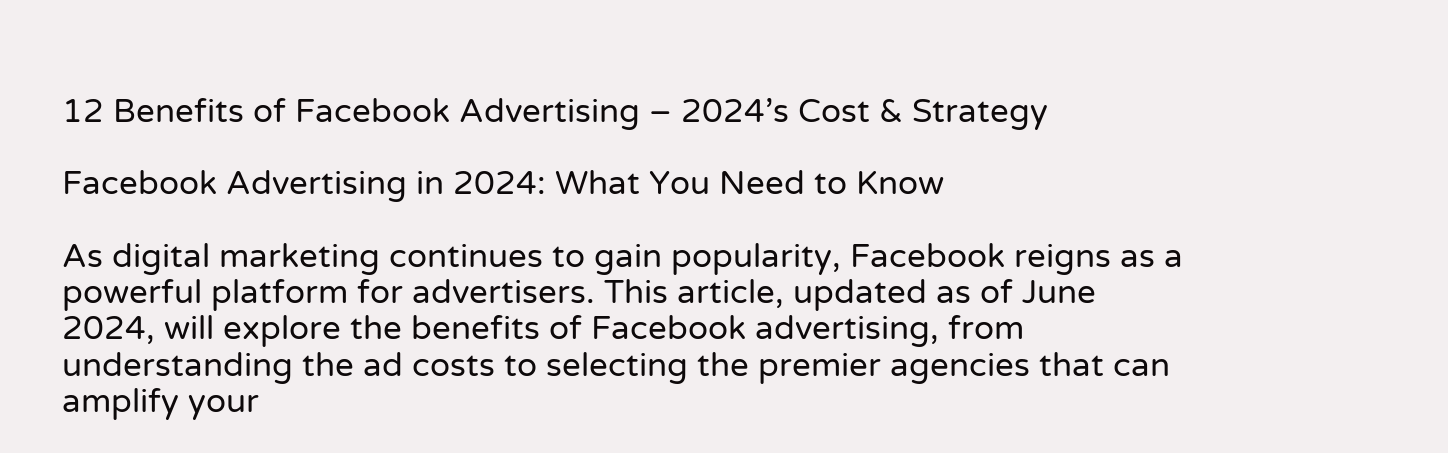12 Benefits of Facebook Advertising – 2024’s Cost & Strategy

Facebook Advertising in 2024: What You Need to Know

As digital marketing continues to gain popularity, Facebook reigns as a powerful platform for advertisers. This article, updated as of June 2024, will explore the benefits of Facebook advertising, from understanding the ad costs to selecting the premier agencies that can amplify your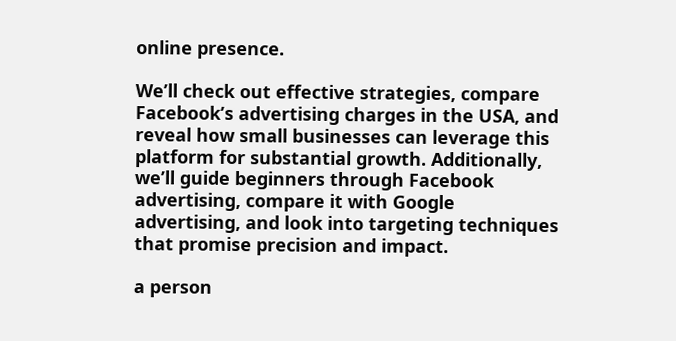online presence.

We’ll check out effective strategies, compare Facebook’s advertising charges in the USA, and reveal how small businesses can leverage this platform for substantial growth. Additionally, we’ll guide beginners through Facebook advertising, compare it with Google advertising, and look into targeting techniques that promise precision and impact.

a person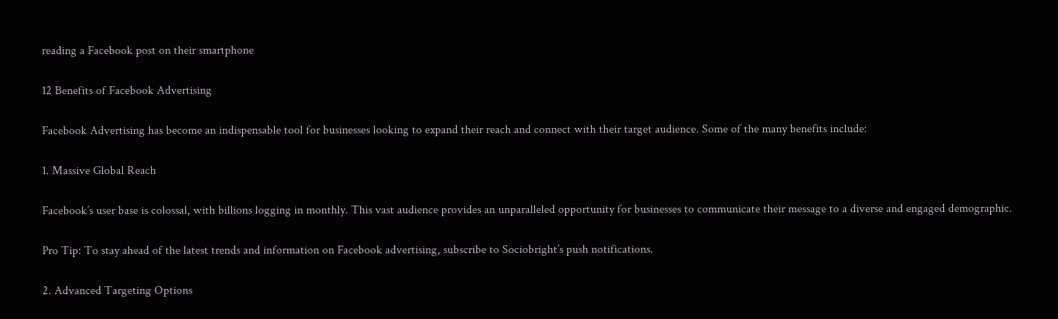reading a Facebook post on their smartphone

12 Benefits of Facebook Advertising

Facebook Advertising has become an indispensable tool for businesses looking to expand their reach and connect with their target audience. Some of the many benefits include:

1. Massive Global Reach

Facebook’s user base is colossal, with billions logging in monthly. This vast audience provides an unparalleled opportunity for businesses to communicate their message to a diverse and engaged demographic.

Pro Tip: To stay ahead of the latest trends and information on Facebook advertising, subscribe to Sociobright’s push notifications.

2. Advanced Targeting Options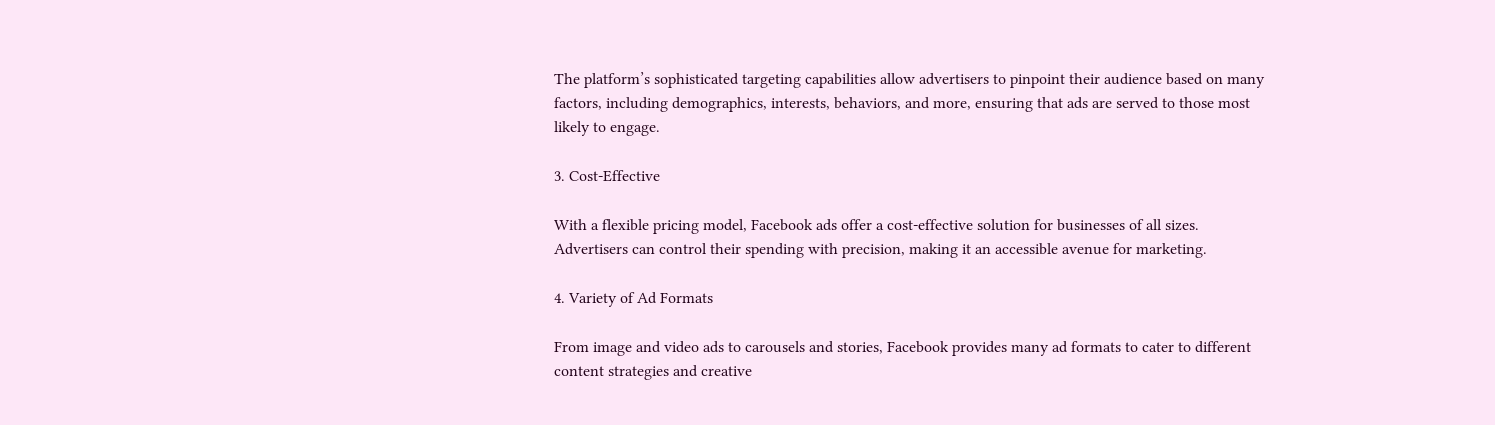The platform’s sophisticated targeting capabilities allow advertisers to pinpoint their audience based on many factors, including demographics, interests, behaviors, and more, ensuring that ads are served to those most likely to engage.

3. Cost-Effective

With a flexible pricing model, Facebook ads offer a cost-effective solution for businesses of all sizes. Advertisers can control their spending with precision, making it an accessible avenue for marketing.

4. Variety of Ad Formats

From image and video ads to carousels and stories, Facebook provides many ad formats to cater to different content strategies and creative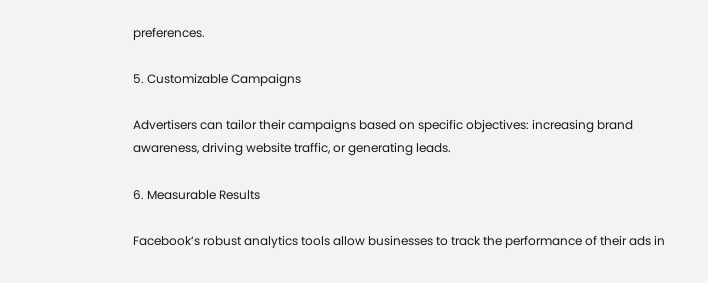preferences.

5. Customizable Campaigns

Advertisers can tailor their campaigns based on specific objectives: increasing brand awareness, driving website traffic, or generating leads.

6. Measurable Results

Facebook’s robust analytics tools allow businesses to track the performance of their ads in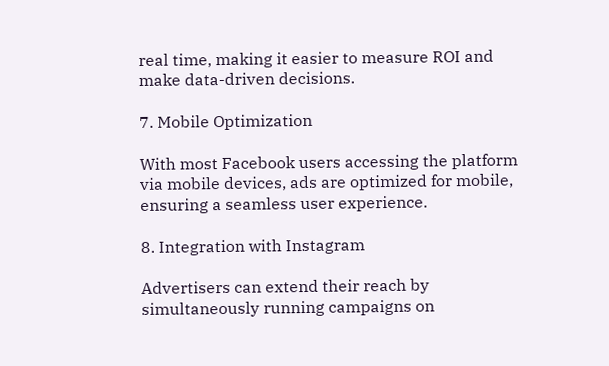real time, making it easier to measure ROI and make data-driven decisions.

7. Mobile Optimization

With most Facebook users accessing the platform via mobile devices, ads are optimized for mobile, ensuring a seamless user experience.

8. Integration with Instagram

Advertisers can extend their reach by simultaneously running campaigns on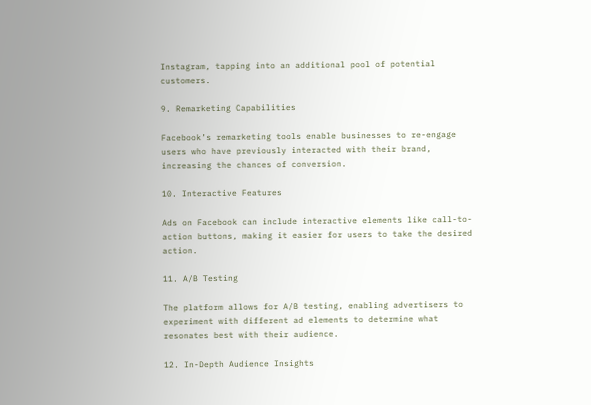Instagram, tapping into an additional pool of potential customers.

9. Remarketing Capabilities

Facebook’s remarketing tools enable businesses to re-engage users who have previously interacted with their brand, increasing the chances of conversion.

10. Interactive Features

Ads on Facebook can include interactive elements like call-to-action buttons, making it easier for users to take the desired action.

11. A/B Testing

The platform allows for A/B testing, enabling advertisers to experiment with different ad elements to determine what resonates best with their audience.

12. In-Depth Audience Insights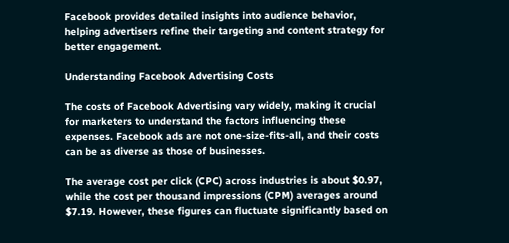Facebook provides detailed insights into audience behavior, helping advertisers refine their targeting and content strategy for better engagement.

Understanding Facebook Advertising Costs

The costs of Facebook Advertising vary widely, making it crucial for marketers to understand the factors influencing these expenses. Facebook ads are not one-size-fits-all, and their costs can be as diverse as those of businesses.

The average cost per click (CPC) across industries is about $0.97, while the cost per thousand impressions (CPM) averages around $7.19. However, these figures can fluctuate significantly based on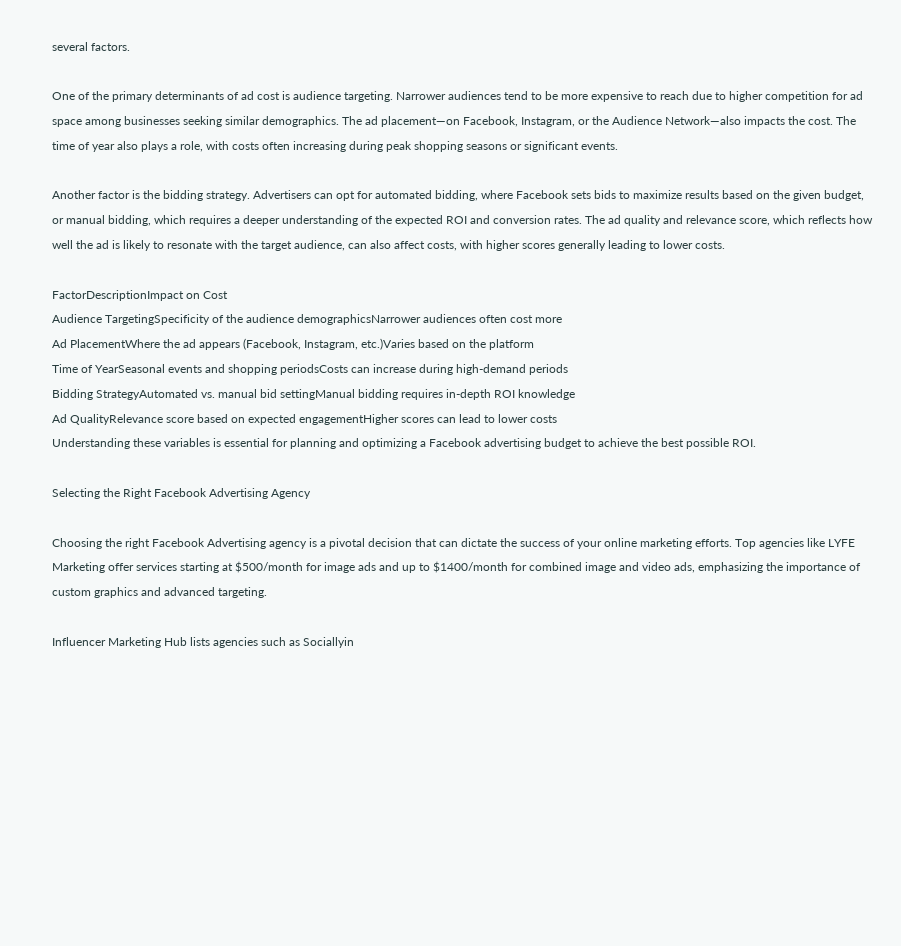several factors.

One of the primary determinants of ad cost is audience targeting. Narrower audiences tend to be more expensive to reach due to higher competition for ad space among businesses seeking similar demographics. The ad placement—on Facebook, Instagram, or the Audience Network—also impacts the cost. The time of year also plays a role, with costs often increasing during peak shopping seasons or significant events.

Another factor is the bidding strategy. Advertisers can opt for automated bidding, where Facebook sets bids to maximize results based on the given budget, or manual bidding, which requires a deeper understanding of the expected ROI and conversion rates. The ad quality and relevance score, which reflects how well the ad is likely to resonate with the target audience, can also affect costs, with higher scores generally leading to lower costs.

FactorDescriptionImpact on Cost
Audience TargetingSpecificity of the audience demographicsNarrower audiences often cost more
Ad PlacementWhere the ad appears (Facebook, Instagram, etc.)Varies based on the platform
Time of YearSeasonal events and shopping periodsCosts can increase during high-demand periods
Bidding StrategyAutomated vs. manual bid settingManual bidding requires in-depth ROI knowledge
Ad QualityRelevance score based on expected engagementHigher scores can lead to lower costs
Understanding these variables is essential for planning and optimizing a Facebook advertising budget to achieve the best possible ROI.

Selecting the Right Facebook Advertising Agency

Choosing the right Facebook Advertising agency is a pivotal decision that can dictate the success of your online marketing efforts. Top agencies like LYFE Marketing offer services starting at $500/month for image ads and up to $1400/month for combined image and video ads, emphasizing the importance of custom graphics and advanced targeting.

Influencer Marketing Hub lists agencies such as Sociallyin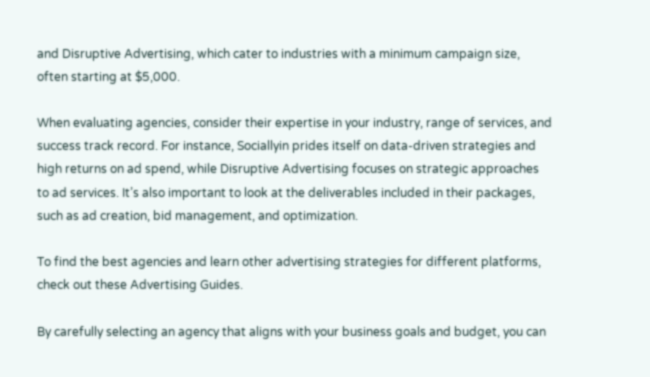and Disruptive Advertising, which cater to industries with a minimum campaign size, often starting at $5,000.

When evaluating agencies, consider their expertise in your industry, range of services, and success track record. For instance, Sociallyin prides itself on data-driven strategies and high returns on ad spend, while Disruptive Advertising focuses on strategic approaches to ad services. It’s also important to look at the deliverables included in their packages, such as ad creation, bid management, and optimization.

To find the best agencies and learn other advertising strategies for different platforms, check out these Advertising Guides.

By carefully selecting an agency that aligns with your business goals and budget, you can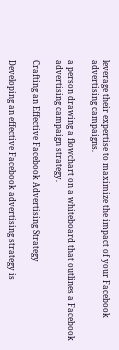leverage their expertise to maximize the impact of your Facebook advertising campaigns.

a person drawing a flowchart on a whiteboard that outlines a Facebook advertising campaign strategy.

Crafting an Effective Facebook Advertising Strategy

Developing an effective Facebook advertising strategy is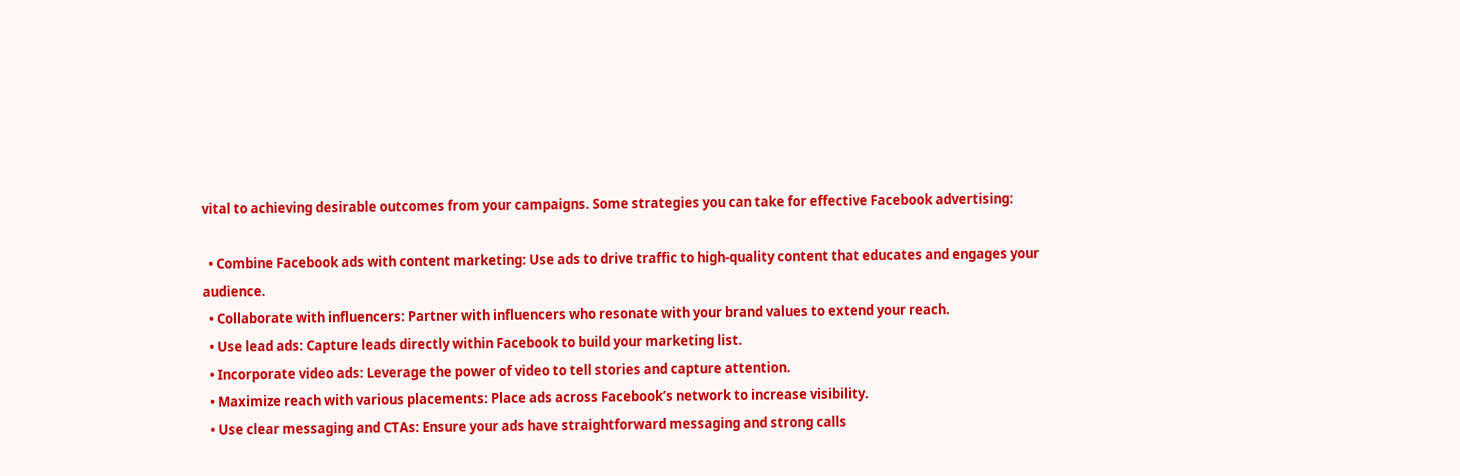vital to achieving desirable outcomes from your campaigns. Some strategies you can take for effective Facebook advertising:

  • Combine Facebook ads with content marketing: Use ads to drive traffic to high-quality content that educates and engages your audience.
  • Collaborate with influencers: Partner with influencers who resonate with your brand values to extend your reach.
  • Use lead ads: Capture leads directly within Facebook to build your marketing list.
  • Incorporate video ads: Leverage the power of video to tell stories and capture attention.
  • Maximize reach with various placements: Place ads across Facebook’s network to increase visibility.
  • Use clear messaging and CTAs: Ensure your ads have straightforward messaging and strong calls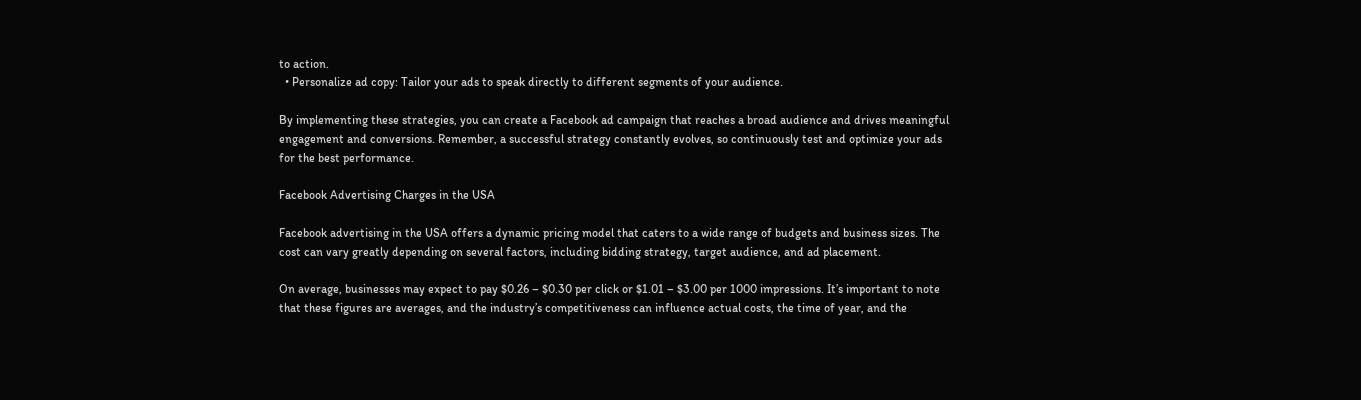to action.
  • Personalize ad copy: Tailor your ads to speak directly to different segments of your audience.

By implementing these strategies, you can create a Facebook ad campaign that reaches a broad audience and drives meaningful engagement and conversions. Remember, a successful strategy constantly evolves, so continuously test and optimize your ads for the best performance.

Facebook Advertising Charges in the USA

Facebook advertising in the USA offers a dynamic pricing model that caters to a wide range of budgets and business sizes. The cost can vary greatly depending on several factors, including bidding strategy, target audience, and ad placement.

On average, businesses may expect to pay $0.26 – $0.30 per click or $1.01 – $3.00 per 1000 impressions. It’s important to note that these figures are averages, and the industry’s competitiveness can influence actual costs, the time of year, and the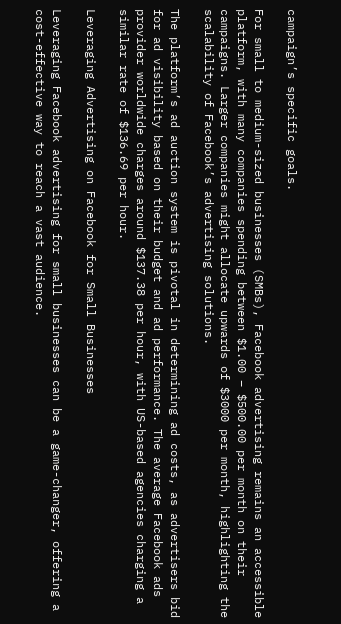campaign’s specific goals.

For small to medium-sized businesses (SMBs), Facebook advertising remains an accessible platform, with many companies spending between $1.00 – $500.00 per month on their campaigns. Larger companies might allocate upwards of $3000 per month, highlighting the scalability of Facebook’s advertising solutions.

The platform’s ad auction system is pivotal in determining ad costs, as advertisers bid for ad visibility based on their budget and ad performance. The average Facebook ads provider worldwide charges around $137.38 per hour, with US-based agencies charging a similar rate of $136.69 per hour.

Leveraging Advertising on Facebook for Small Businesses

Leveraging Facebook advertising for small businesses can be a game-changer, offering a cost-effective way to reach a vast audience.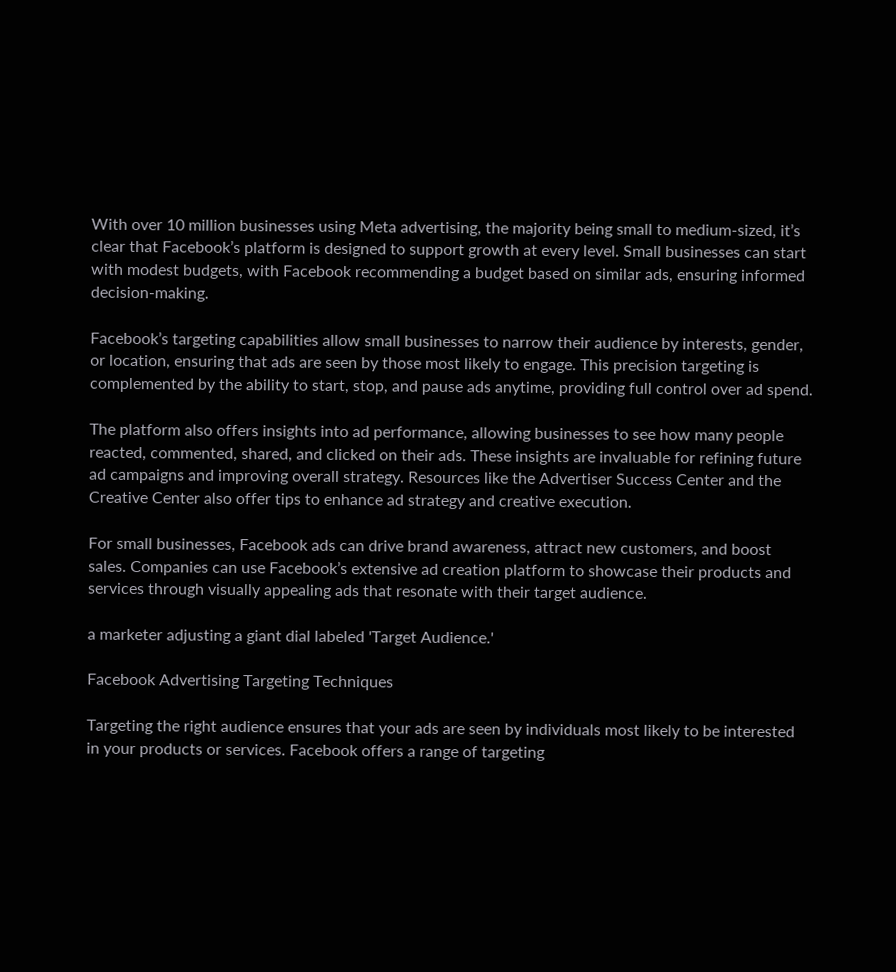With over 10 million businesses using Meta advertising, the majority being small to medium-sized, it’s clear that Facebook’s platform is designed to support growth at every level. Small businesses can start with modest budgets, with Facebook recommending a budget based on similar ads, ensuring informed decision-making.

Facebook’s targeting capabilities allow small businesses to narrow their audience by interests, gender, or location, ensuring that ads are seen by those most likely to engage. This precision targeting is complemented by the ability to start, stop, and pause ads anytime, providing full control over ad spend.

The platform also offers insights into ad performance, allowing businesses to see how many people reacted, commented, shared, and clicked on their ads. These insights are invaluable for refining future ad campaigns and improving overall strategy. Resources like the Advertiser Success Center and the Creative Center also offer tips to enhance ad strategy and creative execution.

For small businesses, Facebook ads can drive brand awareness, attract new customers, and boost sales. Companies can use Facebook’s extensive ad creation platform to showcase their products and services through visually appealing ads that resonate with their target audience.

a marketer adjusting a giant dial labeled 'Target Audience.'

Facebook Advertising Targeting Techniques

Targeting the right audience ensures that your ads are seen by individuals most likely to be interested in your products or services. Facebook offers a range of targeting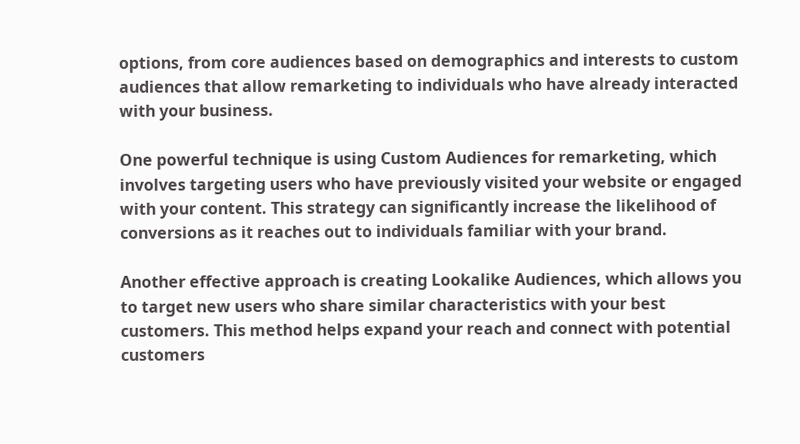options, from core audiences based on demographics and interests to custom audiences that allow remarketing to individuals who have already interacted with your business.

One powerful technique is using Custom Audiences for remarketing, which involves targeting users who have previously visited your website or engaged with your content. This strategy can significantly increase the likelihood of conversions as it reaches out to individuals familiar with your brand.

Another effective approach is creating Lookalike Audiences, which allows you to target new users who share similar characteristics with your best customers. This method helps expand your reach and connect with potential customers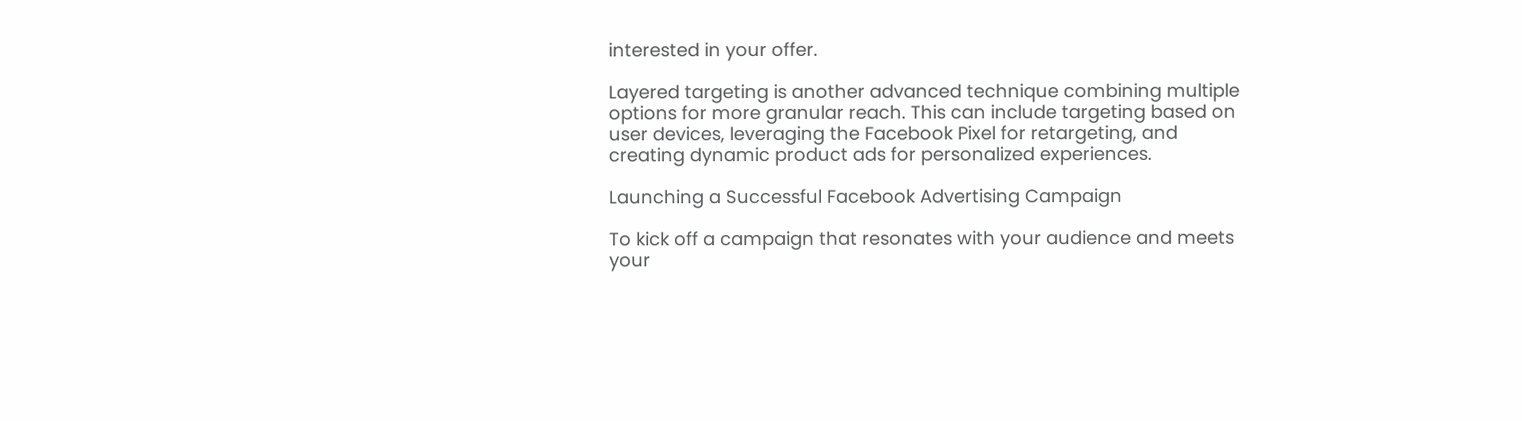interested in your offer.

Layered targeting is another advanced technique combining multiple options for more granular reach. This can include targeting based on user devices, leveraging the Facebook Pixel for retargeting, and creating dynamic product ads for personalized experiences.

Launching a Successful Facebook Advertising Campaign

To kick off a campaign that resonates with your audience and meets your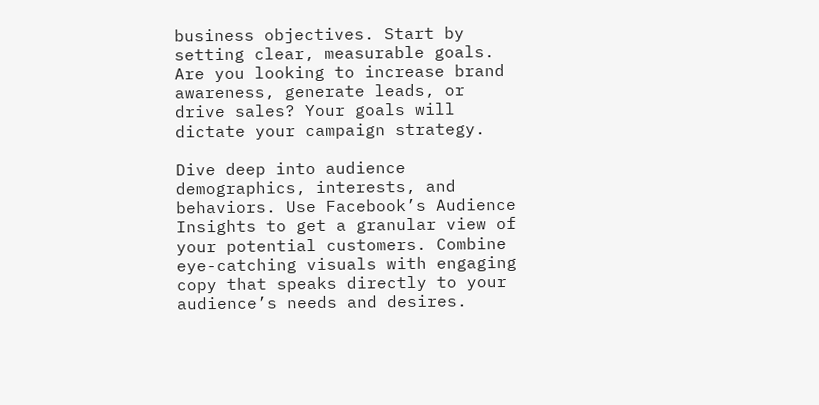business objectives. Start by setting clear, measurable goals. Are you looking to increase brand awareness, generate leads, or drive sales? Your goals will dictate your campaign strategy.

Dive deep into audience demographics, interests, and behaviors. Use Facebook’s Audience Insights to get a granular view of your potential customers. Combine eye-catching visuals with engaging copy that speaks directly to your audience’s needs and desires.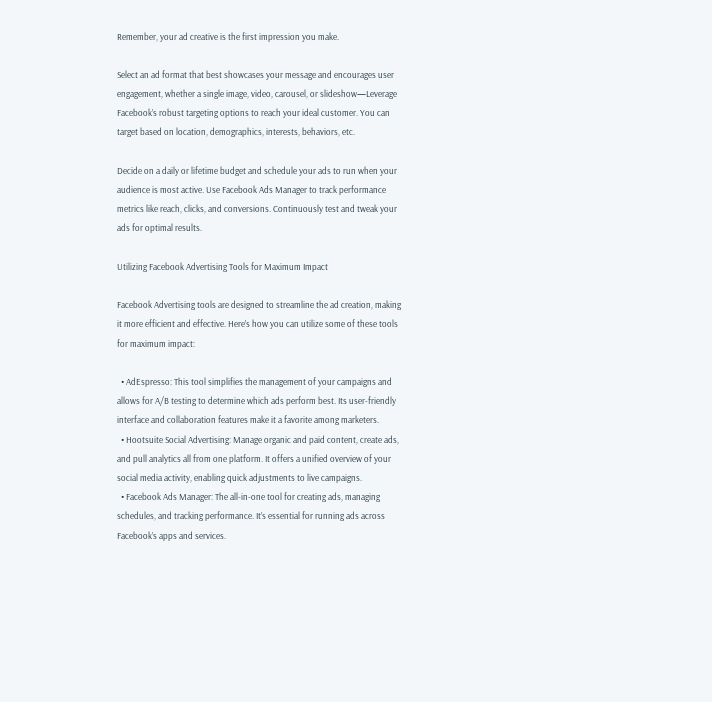Remember, your ad creative is the first impression you make.

Select an ad format that best showcases your message and encourages user engagement, whether a single image, video, carousel, or slideshow—Leverage Facebook’s robust targeting options to reach your ideal customer. You can target based on location, demographics, interests, behaviors, etc.

Decide on a daily or lifetime budget and schedule your ads to run when your audience is most active. Use Facebook Ads Manager to track performance metrics like reach, clicks, and conversions. Continuously test and tweak your ads for optimal results.

Utilizing Facebook Advertising Tools for Maximum Impact

Facebook Advertising tools are designed to streamline the ad creation, making it more efficient and effective. Here’s how you can utilize some of these tools for maximum impact:

  • AdEspresso: This tool simplifies the management of your campaigns and allows for A/B testing to determine which ads perform best. Its user-friendly interface and collaboration features make it a favorite among marketers.
  • Hootsuite Social Advertising: Manage organic and paid content, create ads, and pull analytics all from one platform. It offers a unified overview of your social media activity, enabling quick adjustments to live campaigns.
  • Facebook Ads Manager: The all-in-one tool for creating ads, managing schedules, and tracking performance. It’s essential for running ads across Facebook’s apps and services.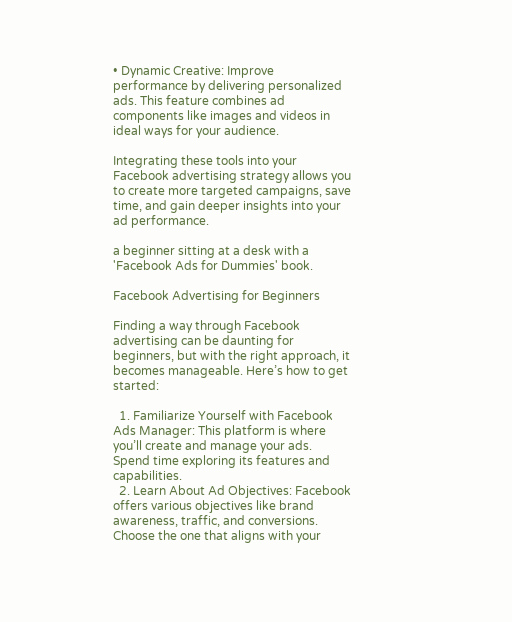• Dynamic Creative: Improve performance by delivering personalized ads. This feature combines ad components like images and videos in ideal ways for your audience.

Integrating these tools into your Facebook advertising strategy allows you to create more targeted campaigns, save time, and gain deeper insights into your ad performance.

a beginner sitting at a desk with a 'Facebook Ads for Dummies' book.

Facebook Advertising for Beginners

Finding a way through Facebook advertising can be daunting for beginners, but with the right approach, it becomes manageable. Here’s how to get started:

  1. Familiarize Yourself with Facebook Ads Manager: This platform is where you’ll create and manage your ads. Spend time exploring its features and capabilities.
  2. Learn About Ad Objectives: Facebook offers various objectives like brand awareness, traffic, and conversions. Choose the one that aligns with your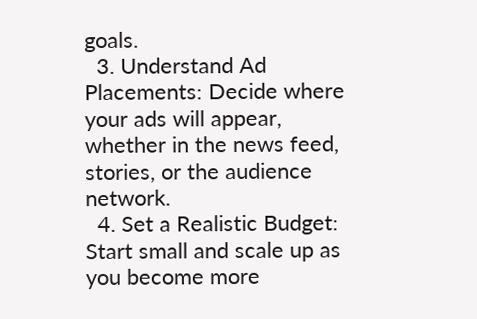goals.
  3. Understand Ad Placements: Decide where your ads will appear, whether in the news feed, stories, or the audience network.
  4. Set a Realistic Budget: Start small and scale up as you become more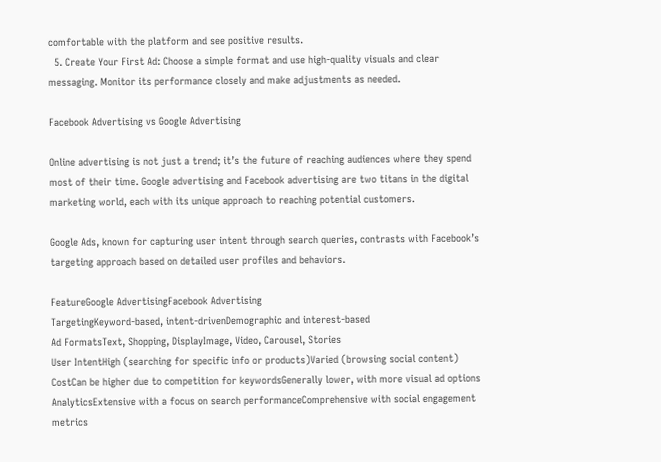comfortable with the platform and see positive results.
  5. Create Your First Ad: Choose a simple format and use high-quality visuals and clear messaging. Monitor its performance closely and make adjustments as needed.

Facebook Advertising vs Google Advertising

Online advertising is not just a trend; it’s the future of reaching audiences where they spend most of their time. Google advertising and Facebook advertising are two titans in the digital marketing world, each with its unique approach to reaching potential customers.

Google Ads, known for capturing user intent through search queries, contrasts with Facebook’s targeting approach based on detailed user profiles and behaviors.

FeatureGoogle AdvertisingFacebook Advertising
TargetingKeyword-based, intent-drivenDemographic and interest-based
Ad FormatsText, Shopping, DisplayImage, Video, Carousel, Stories
User IntentHigh (searching for specific info or products)Varied (browsing social content)
CostCan be higher due to competition for keywordsGenerally lower, with more visual ad options
AnalyticsExtensive with a focus on search performanceComprehensive with social engagement metrics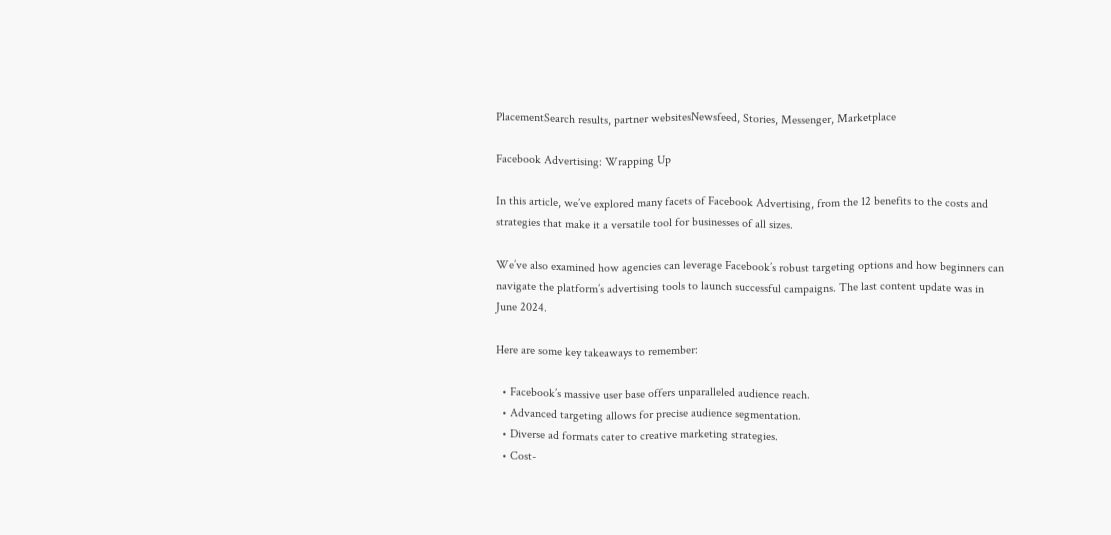PlacementSearch results, partner websitesNewsfeed, Stories, Messenger, Marketplace

Facebook Advertising: Wrapping Up

In this article, we’ve explored many facets of Facebook Advertising, from the 12 benefits to the costs and strategies that make it a versatile tool for businesses of all sizes.

We’ve also examined how agencies can leverage Facebook’s robust targeting options and how beginners can navigate the platform’s advertising tools to launch successful campaigns. The last content update was in June 2024.

Here are some key takeaways to remember:

  • Facebook’s massive user base offers unparalleled audience reach.
  • Advanced targeting allows for precise audience segmentation.
  • Diverse ad formats cater to creative marketing strategies.
  • Cost-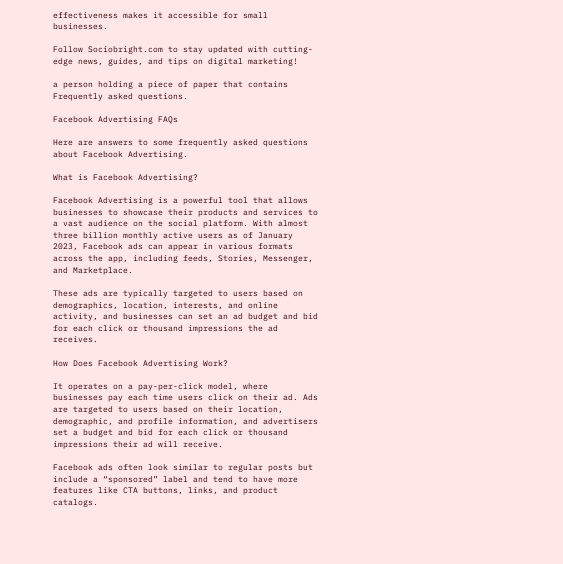effectiveness makes it accessible for small businesses.

Follow Sociobright.com to stay updated with cutting-edge news, guides, and tips on digital marketing!

a person holding a piece of paper that contains Frequently asked questions.

Facebook Advertising FAQs

Here are answers to some frequently asked questions about Facebook Advertising.

What is Facebook Advertising?

Facebook Advertising is a powerful tool that allows businesses to showcase their products and services to a vast audience on the social platform. With almost three billion monthly active users as of January 2023, Facebook ads can appear in various formats across the app, including feeds, Stories, Messenger, and Marketplace.

These ads are typically targeted to users based on demographics, location, interests, and online activity, and businesses can set an ad budget and bid for each click or thousand impressions the ad receives.

How Does Facebook Advertising Work?

It operates on a pay-per-click model, where businesses pay each time users click on their ad. Ads are targeted to users based on their location, demographic, and profile information, and advertisers set a budget and bid for each click or thousand impressions their ad will receive.

Facebook ads often look similar to regular posts but include a “sponsored” label and tend to have more features like CTA buttons, links, and product catalogs.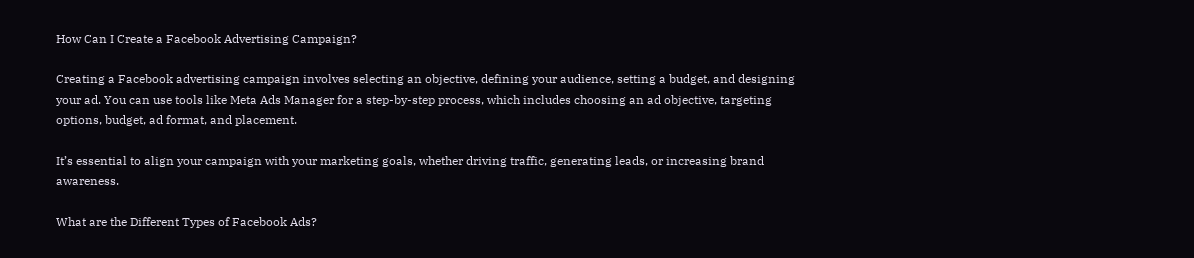How Can I Create a Facebook Advertising Campaign?

Creating a Facebook advertising campaign involves selecting an objective, defining your audience, setting a budget, and designing your ad. You can use tools like Meta Ads Manager for a step-by-step process, which includes choosing an ad objective, targeting options, budget, ad format, and placement.

It’s essential to align your campaign with your marketing goals, whether driving traffic, generating leads, or increasing brand awareness.

What are the Different Types of Facebook Ads?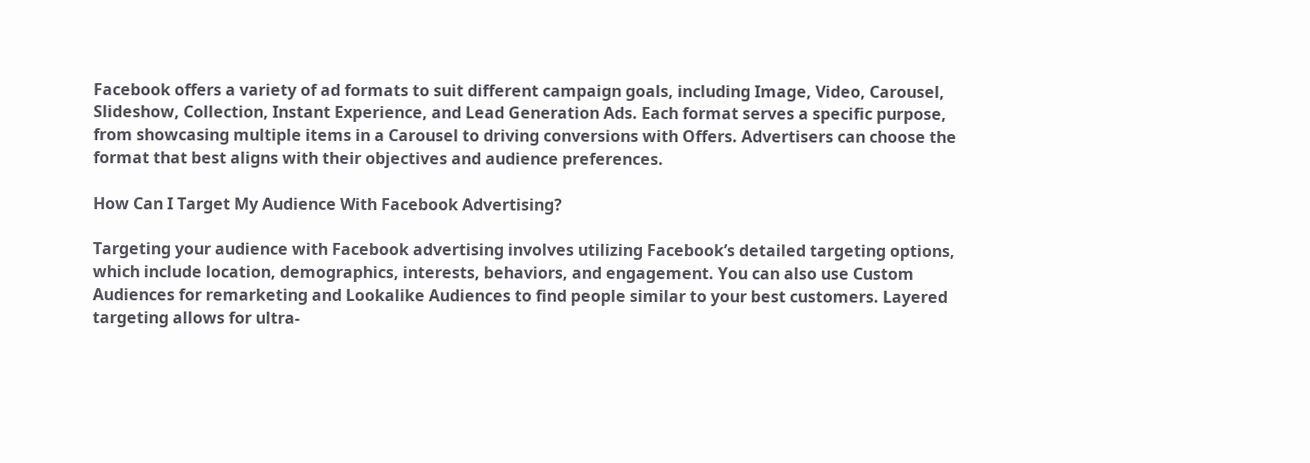Facebook offers a variety of ad formats to suit different campaign goals, including Image, Video, Carousel, Slideshow, Collection, Instant Experience, and Lead Generation Ads. Each format serves a specific purpose, from showcasing multiple items in a Carousel to driving conversions with Offers. Advertisers can choose the format that best aligns with their objectives and audience preferences.

How Can I Target My Audience With Facebook Advertising?

Targeting your audience with Facebook advertising involves utilizing Facebook’s detailed targeting options, which include location, demographics, interests, behaviors, and engagement. You can also use Custom Audiences for remarketing and Lookalike Audiences to find people similar to your best customers. Layered targeting allows for ultra-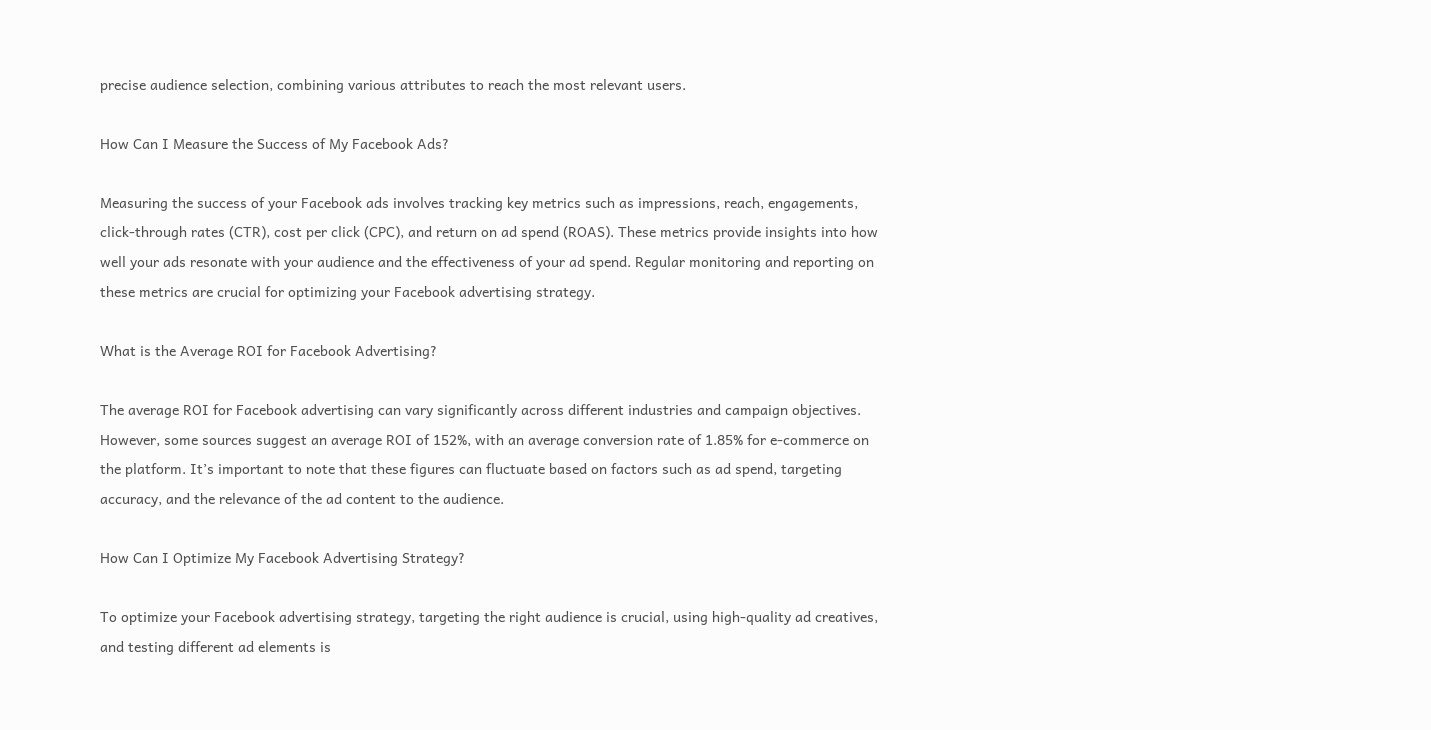precise audience selection, combining various attributes to reach the most relevant users.

How Can I Measure the Success of My Facebook Ads?

Measuring the success of your Facebook ads involves tracking key metrics such as impressions, reach, engagements, click-through rates (CTR), cost per click (CPC), and return on ad spend (ROAS). These metrics provide insights into how well your ads resonate with your audience and the effectiveness of your ad spend. Regular monitoring and reporting on these metrics are crucial for optimizing your Facebook advertising strategy.

What is the Average ROI for Facebook Advertising?

The average ROI for Facebook advertising can vary significantly across different industries and campaign objectives. However, some sources suggest an average ROI of 152%, with an average conversion rate of 1.85% for e-commerce on the platform. It’s important to note that these figures can fluctuate based on factors such as ad spend, targeting accuracy, and the relevance of the ad content to the audience.

How Can I Optimize My Facebook Advertising Strategy?

To optimize your Facebook advertising strategy, targeting the right audience is crucial, using high-quality ad creatives, and testing different ad elements is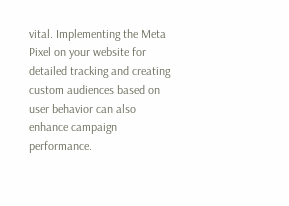vital. Implementing the Meta Pixel on your website for detailed tracking and creating custom audiences based on user behavior can also enhance campaign performance.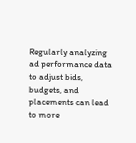Regularly analyzing ad performance data to adjust bids, budgets, and placements can lead to more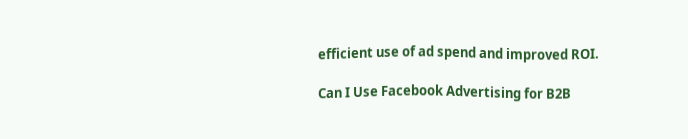efficient use of ad spend and improved ROI.

Can I Use Facebook Advertising for B2B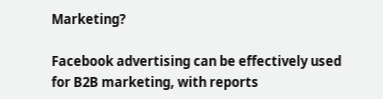Marketing?

Facebook advertising can be effectively used for B2B marketing, with reports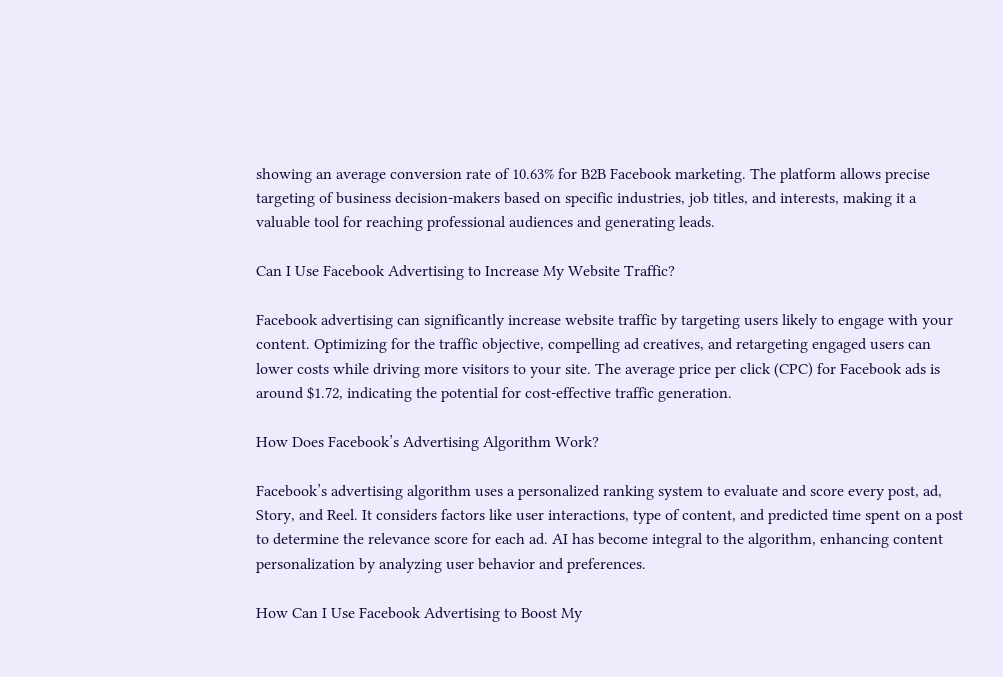showing an average conversion rate of 10.63% for B2B Facebook marketing. The platform allows precise targeting of business decision-makers based on specific industries, job titles, and interests, making it a valuable tool for reaching professional audiences and generating leads.

Can I Use Facebook Advertising to Increase My Website Traffic?

Facebook advertising can significantly increase website traffic by targeting users likely to engage with your content. Optimizing for the traffic objective, compelling ad creatives, and retargeting engaged users can lower costs while driving more visitors to your site. The average price per click (CPC) for Facebook ads is around $1.72, indicating the potential for cost-effective traffic generation.

How Does Facebook’s Advertising Algorithm Work?

Facebook’s advertising algorithm uses a personalized ranking system to evaluate and score every post, ad, Story, and Reel. It considers factors like user interactions, type of content, and predicted time spent on a post to determine the relevance score for each ad. AI has become integral to the algorithm, enhancing content personalization by analyzing user behavior and preferences.

How Can I Use Facebook Advertising to Boost My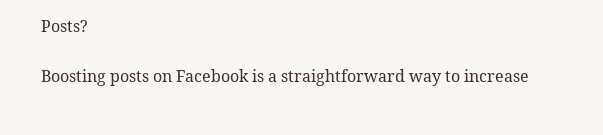Posts?

Boosting posts on Facebook is a straightforward way to increase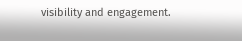visibility and engagement.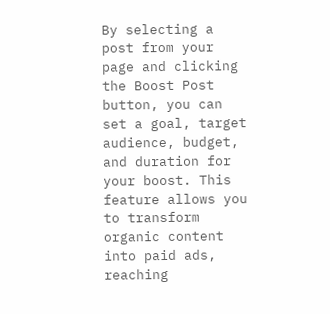By selecting a post from your page and clicking the Boost Post button, you can set a goal, target audience, budget, and duration for your boost. This feature allows you to transform organic content into paid ads, reaching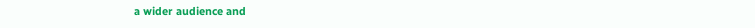a wider audience and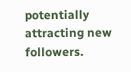potentially attracting new followers.